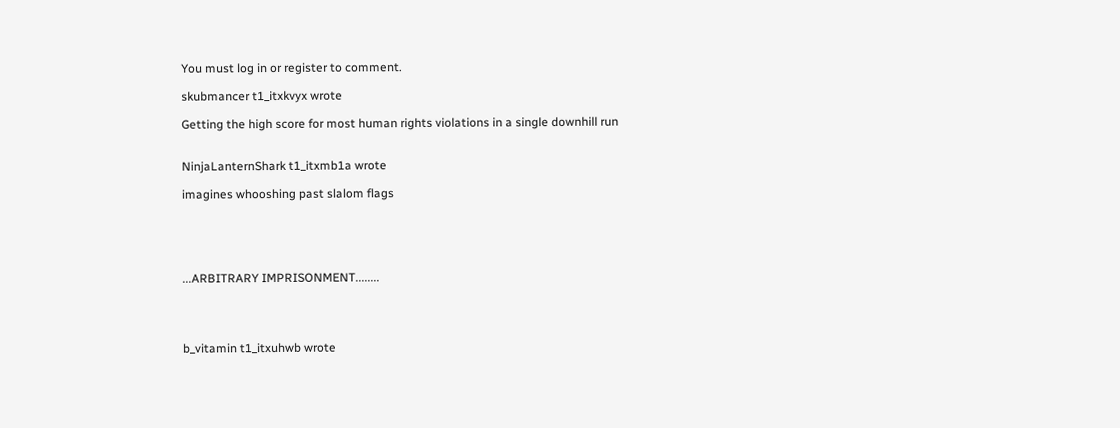You must log in or register to comment.

skubmancer t1_itxkvyx wrote

Getting the high score for most human rights violations in a single downhill run


NinjaLanternShark t1_itxmb1a wrote

imagines whooshing past slalom flags





...ARBITRARY IMPRISONMENT........




b_vitamin t1_itxuhwb wrote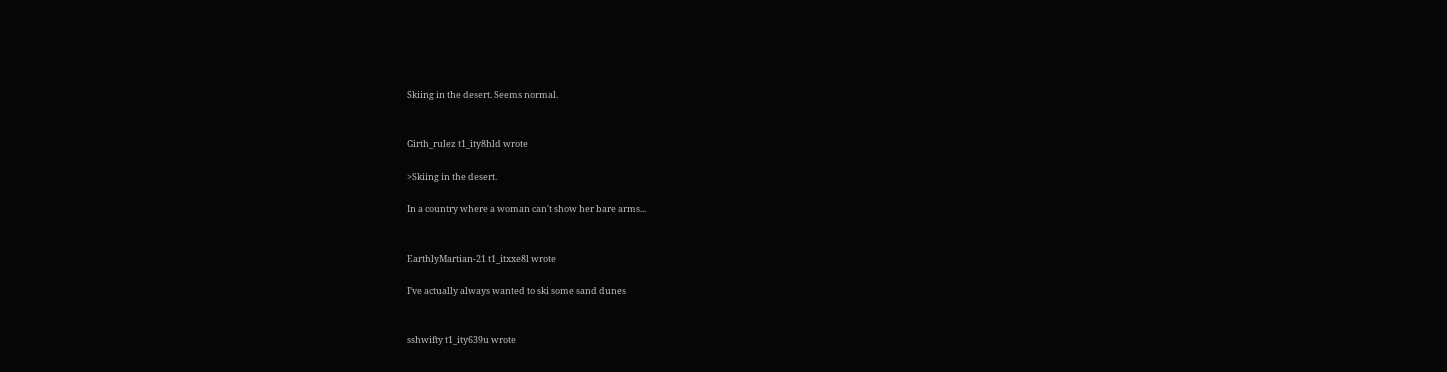Skiing in the desert. Seems normal.


Girth_rulez t1_ity8hld wrote

>Skiing in the desert.

In a country where a woman can't show her bare arms...


EarthlyMartian-21 t1_itxxe8l wrote

I’ve actually always wanted to ski some sand dunes


sshwifty t1_ity639u wrote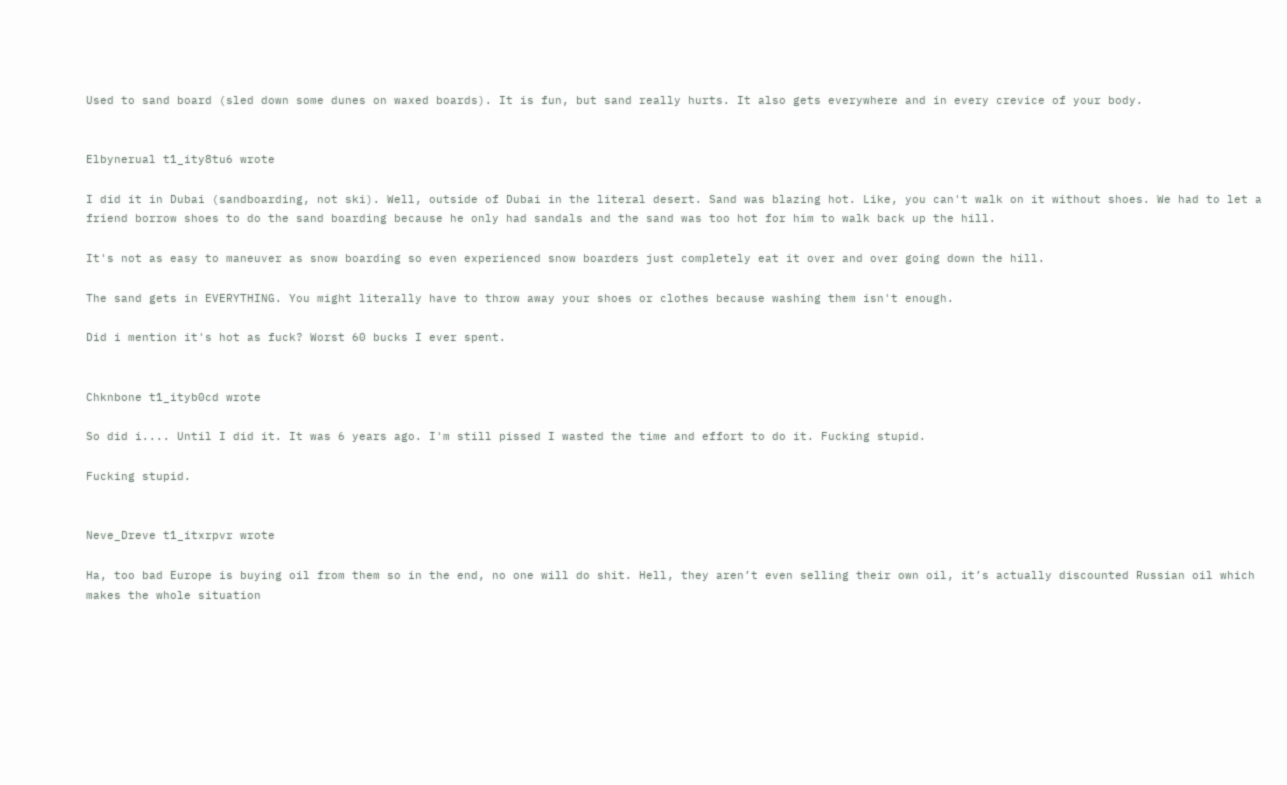Used to sand board (sled down some dunes on waxed boards). It is fun, but sand really hurts. It also gets everywhere and in every crevice of your body.


Elbynerual t1_ity8tu6 wrote

I did it in Dubai (sandboarding, not ski). Well, outside of Dubai in the literal desert. Sand was blazing hot. Like, you can't walk on it without shoes. We had to let a friend borrow shoes to do the sand boarding because he only had sandals and the sand was too hot for him to walk back up the hill.

It's not as easy to maneuver as snow boarding so even experienced snow boarders just completely eat it over and over going down the hill.

The sand gets in EVERYTHING. You might literally have to throw away your shoes or clothes because washing them isn't enough.

Did i mention it's hot as fuck? Worst 60 bucks I ever spent.


Chknbone t1_ityb0cd wrote

So did i.... Until I did it. It was 6 years ago. I'm still pissed I wasted the time and effort to do it. Fucking stupid.

Fucking stupid.


Neve_Dreve t1_itxrpvr wrote

Ha, too bad Europe is buying oil from them so in the end, no one will do shit. Hell, they aren’t even selling their own oil, it’s actually discounted Russian oil which makes the whole situation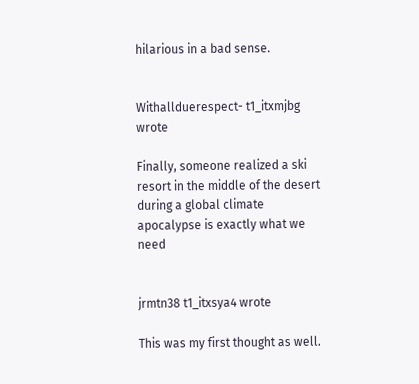hilarious in a bad sense.


Withallduerespect- t1_itxmjbg wrote

Finally, someone realized a ski resort in the middle of the desert during a global climate apocalypse is exactly what we need


jrmtn38 t1_itxsya4 wrote

This was my first thought as well.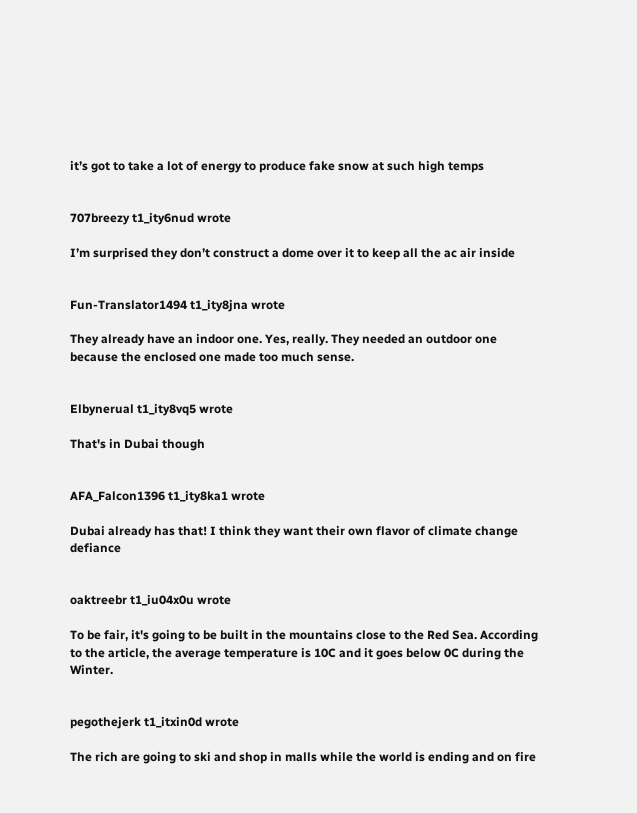it’s got to take a lot of energy to produce fake snow at such high temps


707breezy t1_ity6nud wrote

I’m surprised they don’t construct a dome over it to keep all the ac air inside


Fun-Translator1494 t1_ity8jna wrote

They already have an indoor one. Yes, really. They needed an outdoor one because the enclosed one made too much sense.


Elbynerual t1_ity8vq5 wrote

That's in Dubai though


AFA_Falcon1396 t1_ity8ka1 wrote

Dubai already has that! I think they want their own flavor of climate change defiance


oaktreebr t1_iu04x0u wrote

To be fair, it's going to be built in the mountains close to the Red Sea. According to the article, the average temperature is 10C and it goes below 0C during the Winter.


pegothejerk t1_itxin0d wrote

The rich are going to ski and shop in malls while the world is ending and on fire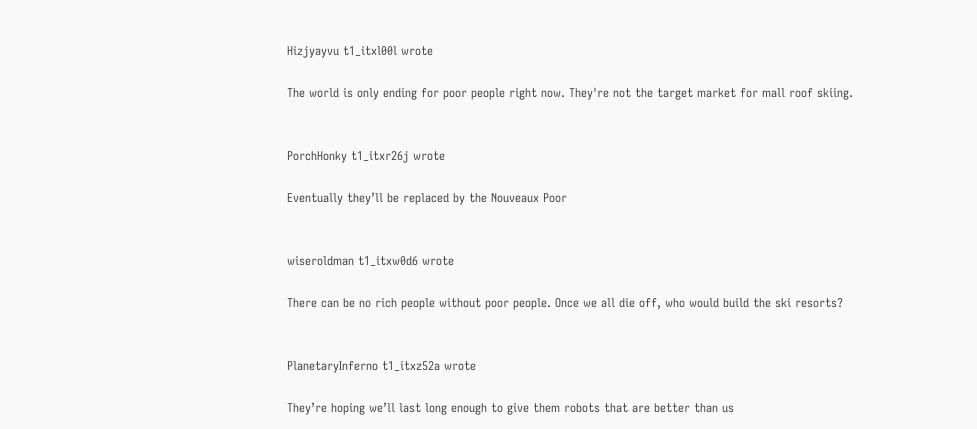Hizjyayvu t1_itxl00l wrote

The world is only ending for poor people right now. They're not the target market for mall roof skiing.


PorchHonky t1_itxr26j wrote

Eventually they’ll be replaced by the Nouveaux Poor


wiseroldman t1_itxw0d6 wrote

There can be no rich people without poor people. Once we all die off, who would build the ski resorts?


PlanetaryInferno t1_itxz52a wrote

They’re hoping we’ll last long enough to give them robots that are better than us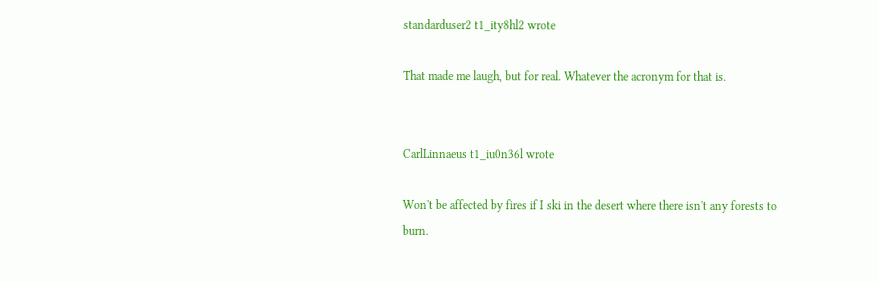standarduser2 t1_ity8hl2 wrote

That made me laugh, but for real. Whatever the acronym for that is.


CarlLinnaeus t1_iu0n36l wrote

Won't be affected by fires if I ski in the desert where there isn't any forests to burn.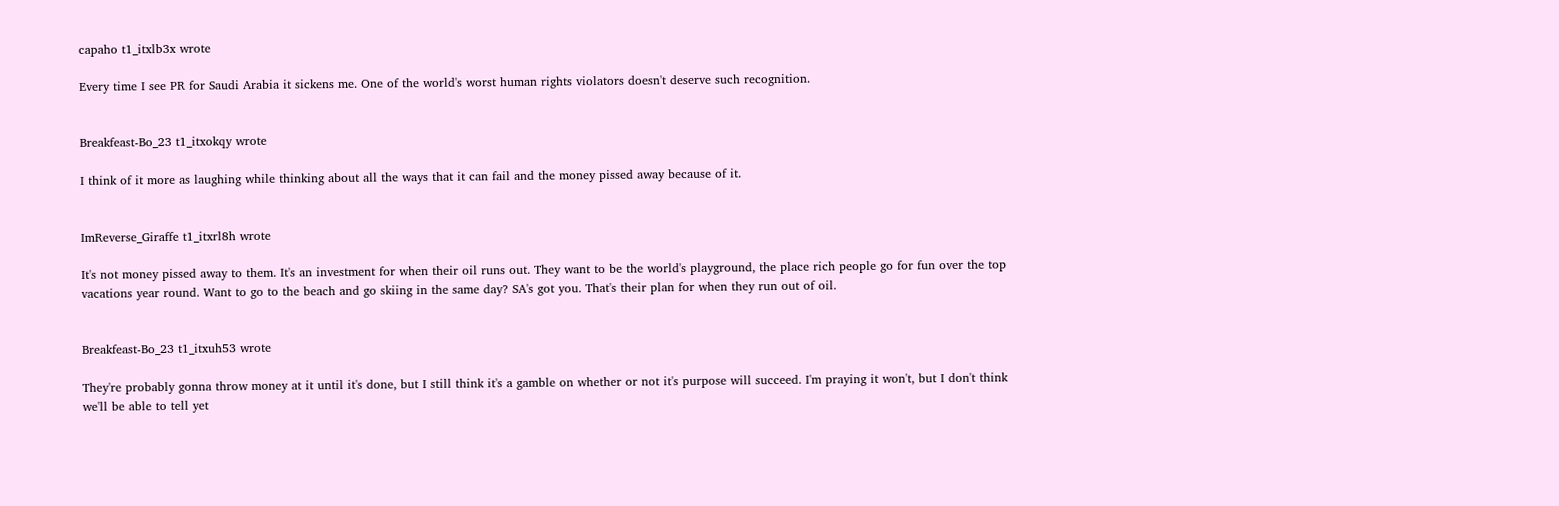capaho t1_itxlb3x wrote

Every time I see PR for Saudi Arabia it sickens me. One of the world's worst human rights violators doesn't deserve such recognition.


Breakfeast-Bo_23 t1_itxokqy wrote

I think of it more as laughing while thinking about all the ways that it can fail and the money pissed away because of it.


ImReverse_Giraffe t1_itxrl8h wrote

It's not money pissed away to them. It's an investment for when their oil runs out. They want to be the world's playground, the place rich people go for fun over the top vacations year round. Want to go to the beach and go skiing in the same day? SA's got you. That's their plan for when they run out of oil.


Breakfeast-Bo_23 t1_itxuh53 wrote

They're probably gonna throw money at it until it's done, but I still think it's a gamble on whether or not it's purpose will succeed. I'm praying it won't, but I don't think we'll be able to tell yet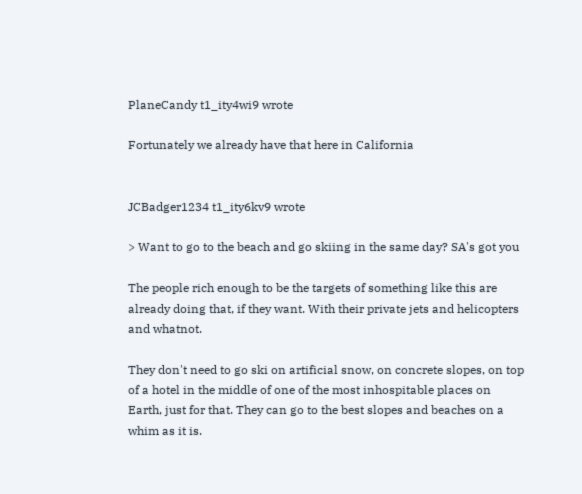PlaneCandy t1_ity4wi9 wrote

Fortunately we already have that here in California


JCBadger1234 t1_ity6kv9 wrote

> Want to go to the beach and go skiing in the same day? SA's got you

The people rich enough to be the targets of something like this are already doing that, if they want. With their private jets and helicopters and whatnot.

They don't need to go ski on artificial snow, on concrete slopes, on top of a hotel in the middle of one of the most inhospitable places on Earth, just for that. They can go to the best slopes and beaches on a whim as it is.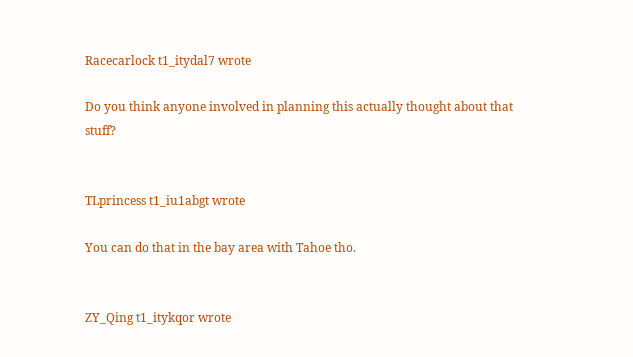Racecarlock t1_itydal7 wrote

Do you think anyone involved in planning this actually thought about that stuff?


TLprincess t1_iu1abgt wrote

You can do that in the bay area with Tahoe tho.


ZY_Qing t1_itykqor wrote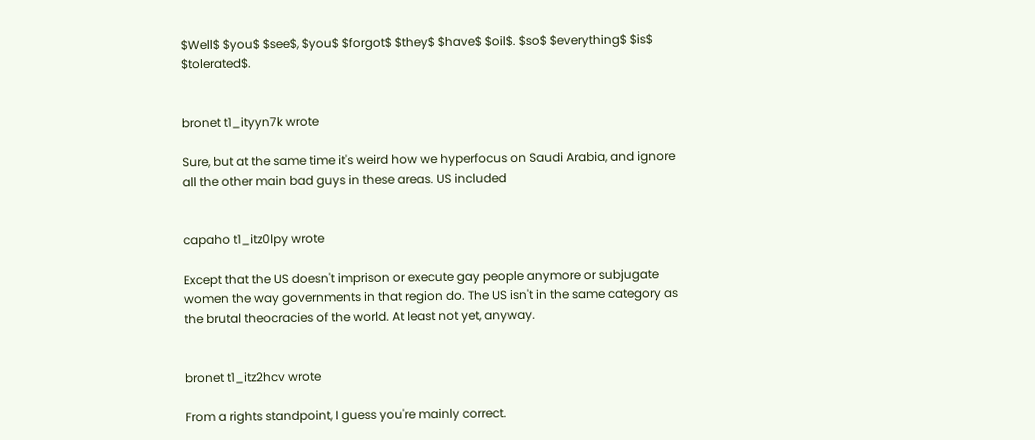$Well$ $you$ $see$, $you$ $forgot$ $they$ $have$ $oil$. $so$ $everything$ $is$ $tolerated$.


bronet t1_ityyn7k wrote

Sure, but at the same time it's weird how we hyperfocus on Saudi Arabia, and ignore all the other main bad guys in these areas. US included


capaho t1_itz0lpy wrote

Except that the US doesn't imprison or execute gay people anymore or subjugate women the way governments in that region do. The US isn't in the same category as the brutal theocracies of the world. At least not yet, anyway.


bronet t1_itz2hcv wrote

From a rights standpoint, I guess you're mainly correct.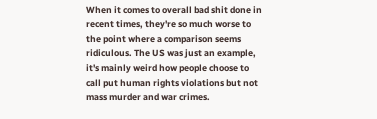When it comes to overall bad shit done in recent times, they're so much worse to the point where a comparison seems ridiculous. The US was just an example, it's mainly weird how people choose to call put human rights violations but not mass murder and war crimes.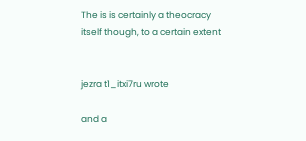The is is certainly a theocracy itself though, to a certain extent


jezra t1_itxi7ru wrote

and a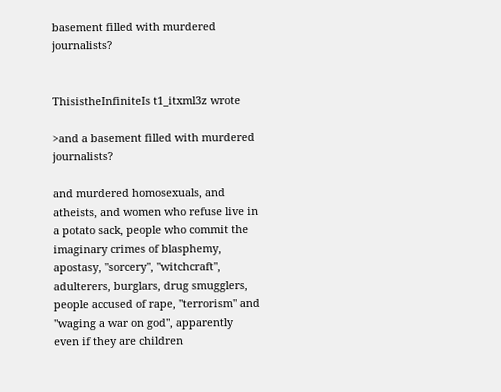basement filled with murdered journalists?


ThisistheInfiniteIs t1_itxml3z wrote

>and a basement filled with murdered journalists?

and murdered homosexuals, and atheists, and women who refuse live in a potato sack, people who commit the imaginary crimes of blasphemy, apostasy, "sorcery", "witchcraft", adulterers, burglars, drug smugglers, people accused of rape, "terrorism" and "waging a war on god", apparently even if they are children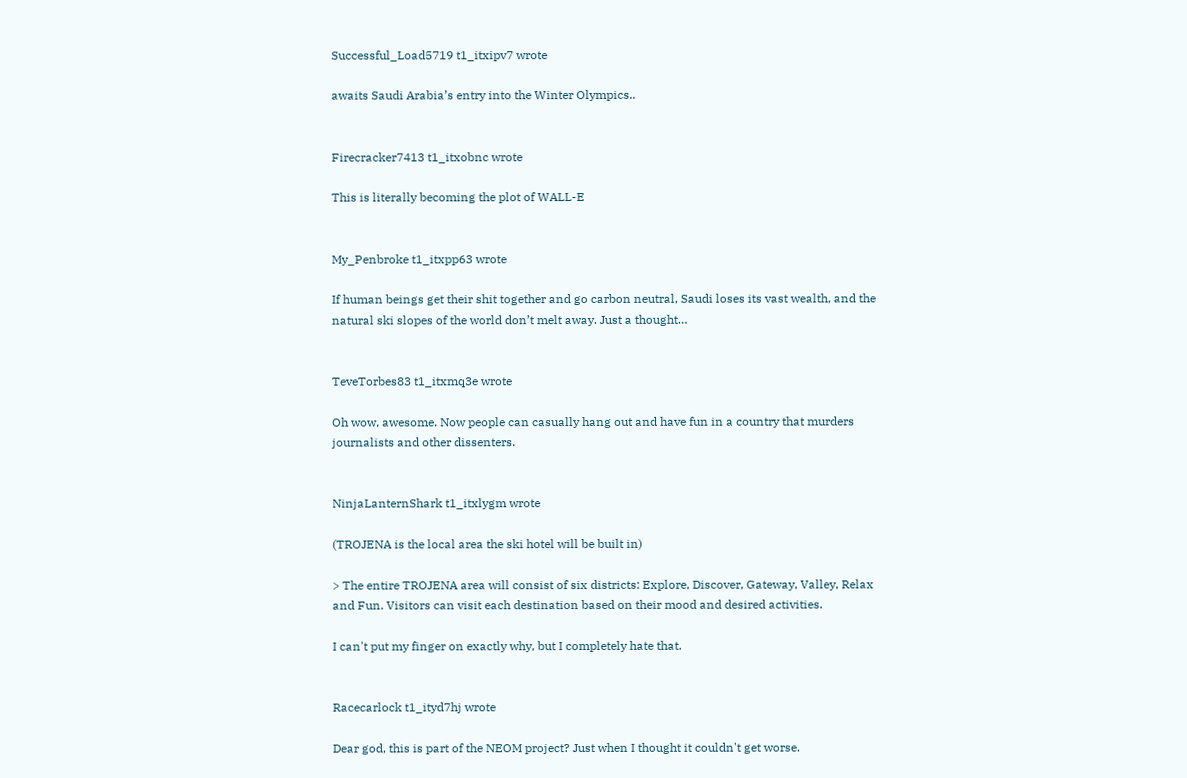Successful_Load5719 t1_itxipv7 wrote

awaits Saudi Arabia’s entry into the Winter Olympics..


Firecracker7413 t1_itxobnc wrote

This is literally becoming the plot of WALL-E


My_Penbroke t1_itxpp63 wrote

If human beings get their shit together and go carbon neutral, Saudi loses its vast wealth, and the natural ski slopes of the world don’t melt away. Just a thought…


TeveTorbes83 t1_itxmq3e wrote

Oh wow, awesome. Now people can casually hang out and have fun in a country that murders journalists and other dissenters.


NinjaLanternShark t1_itxlygm wrote

(TROJENA is the local area the ski hotel will be built in)

> The entire TROJENA area will consist of six districts: Explore, Discover, Gateway, Valley, Relax and Fun. Visitors can visit each destination based on their mood and desired activities.

I can't put my finger on exactly why, but I completely hate that.


Racecarlock t1_ityd7hj wrote

Dear god, this is part of the NEOM project? Just when I thought it couldn't get worse.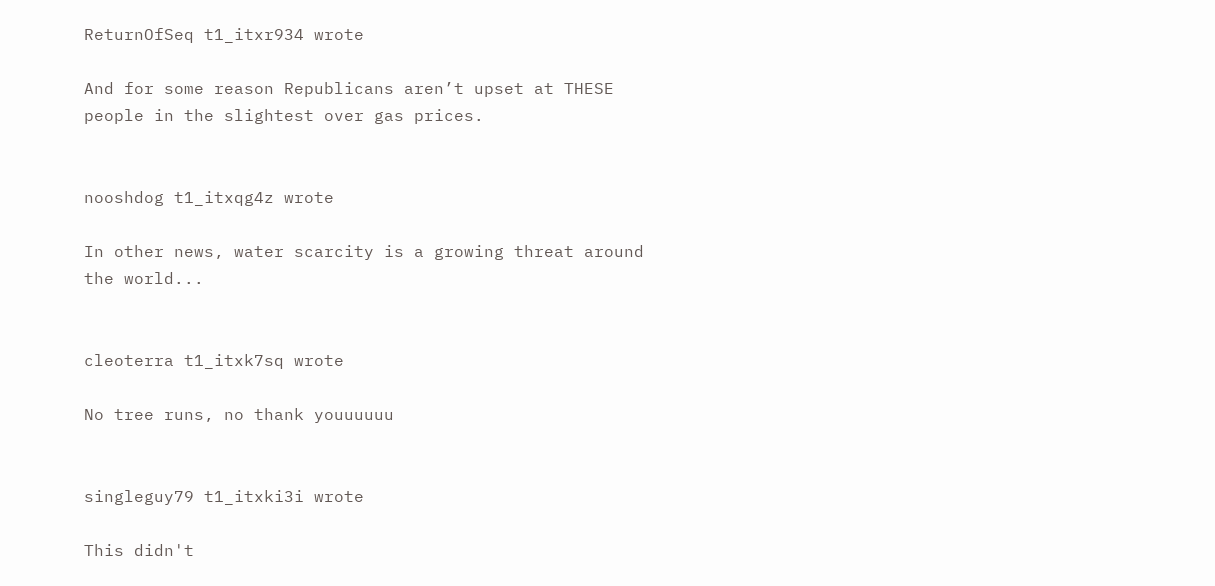ReturnOfSeq t1_itxr934 wrote

And for some reason Republicans aren’t upset at THESE people in the slightest over gas prices.


nooshdog t1_itxqg4z wrote

In other news, water scarcity is a growing threat around the world...


cleoterra t1_itxk7sq wrote

No tree runs, no thank youuuuuu


singleguy79 t1_itxki3i wrote

This didn't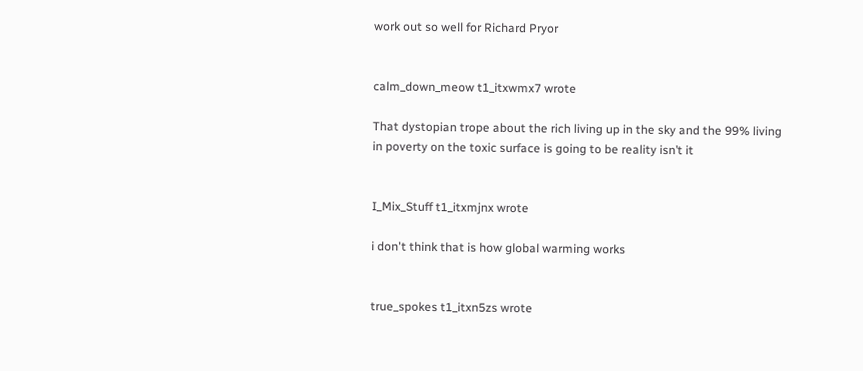work out so well for Richard Pryor


calm_down_meow t1_itxwmx7 wrote

That dystopian trope about the rich living up in the sky and the 99% living in poverty on the toxic surface is going to be reality isn’t it


I_Mix_Stuff t1_itxmjnx wrote

i don't think that is how global warming works


true_spokes t1_itxn5zs wrote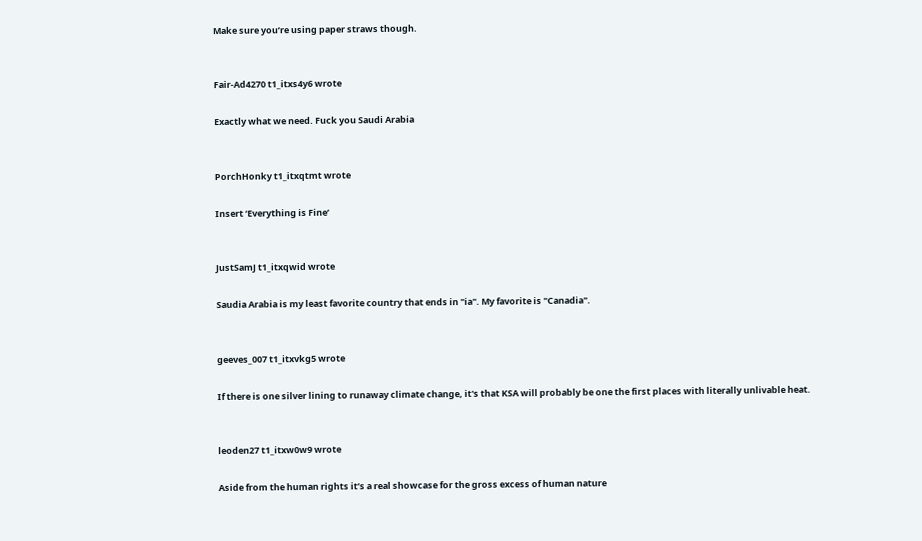Make sure you’re using paper straws though.


Fair-Ad4270 t1_itxs4y6 wrote

Exactly what we need. Fuck you Saudi Arabia


PorchHonky t1_itxqtmt wrote

Insert ‘Everything is Fine’


JustSamJ t1_itxqwid wrote

Saudia Arabia is my least favorite country that ends in "ia". My favorite is "Canadia".


geeves_007 t1_itxvkg5 wrote

If there is one silver lining to runaway climate change, it's that KSA will probably be one the first places with literally unlivable heat.


leoden27 t1_itxw0w9 wrote

Aside from the human rights it’s a real showcase for the gross excess of human nature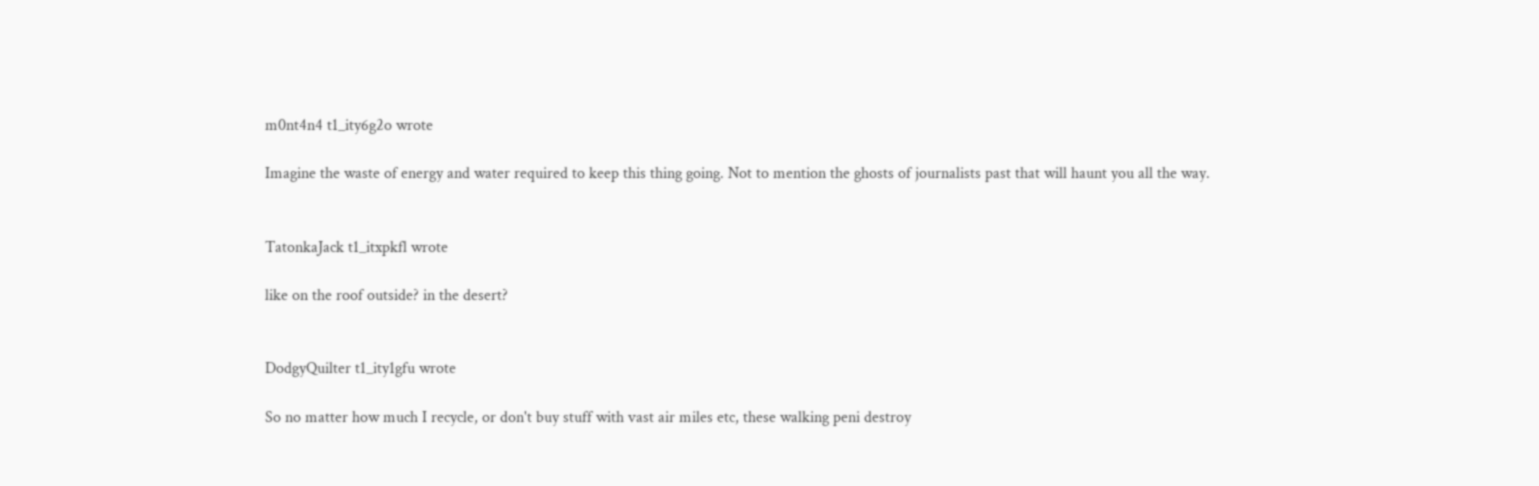m0nt4n4 t1_ity6g2o wrote

Imagine the waste of energy and water required to keep this thing going. Not to mention the ghosts of journalists past that will haunt you all the way.


TatonkaJack t1_itxpkfl wrote

like on the roof outside? in the desert?


DodgyQuilter t1_ity1gfu wrote

So no matter how much I recycle, or don't buy stuff with vast air miles etc, these walking peni destroy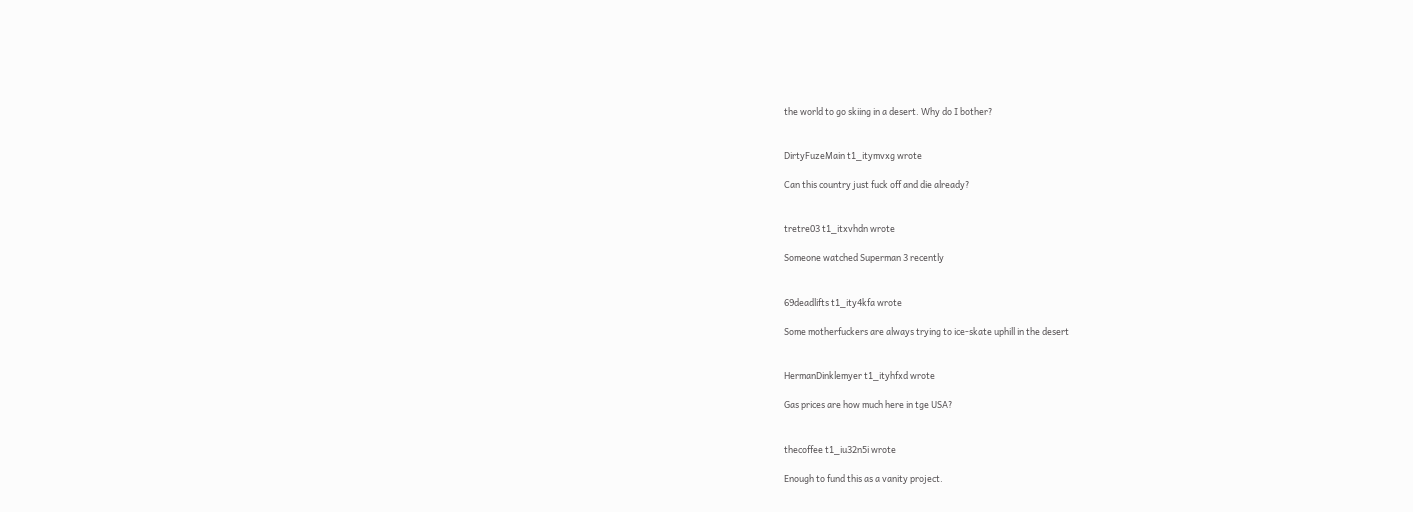the world to go skiing in a desert. Why do I bother?


DirtyFuzeMain t1_itymvxg wrote

Can this country just fuck off and die already?


tretre03 t1_itxvhdn wrote

Someone watched Superman 3 recently


69deadlifts t1_ity4kfa wrote

Some motherfuckers are always trying to ice-skate uphill in the desert


HermanDinklemyer t1_ityhfxd wrote

Gas prices are how much here in tge USA?


thecoffee t1_iu32n5i wrote

Enough to fund this as a vanity project.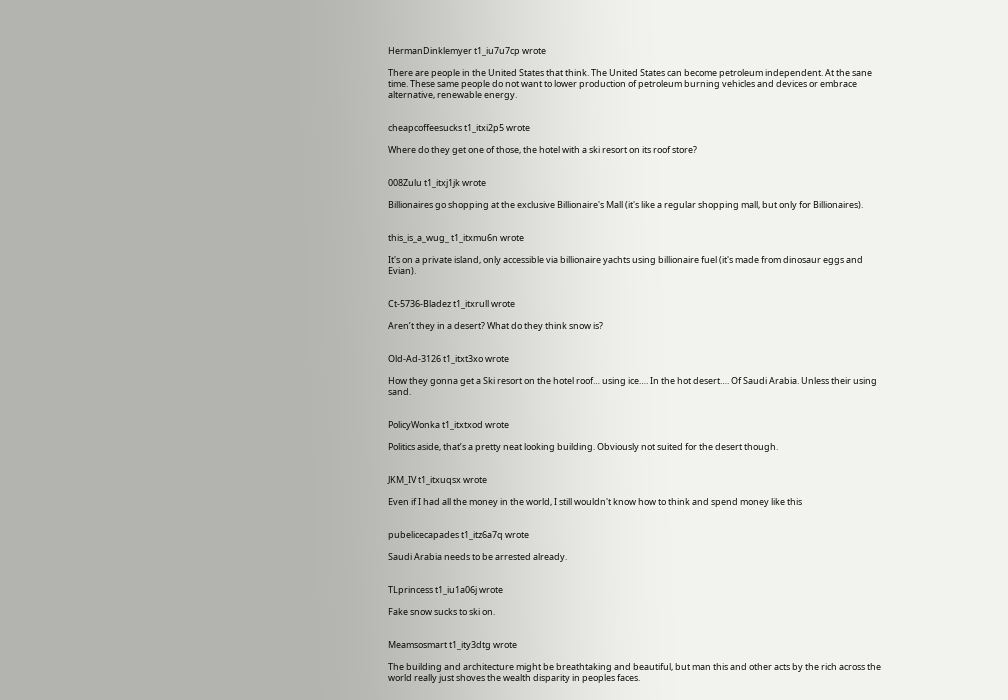HermanDinklemyer t1_iu7u7cp wrote

There are people in the United States that think. The United States can become petroleum independent. At the sane time. These same people do not want to lower production of petroleum burning vehicles and devices or embrace alternative, renewable energy.


cheapcoffeesucks t1_itxi2p5 wrote

Where do they get one of those, the hotel with a ski resort on its roof store?


008Zulu t1_itxj1jk wrote

Billionaires go shopping at the exclusive Billionaire's Mall (it's like a regular shopping mall, but only for Billionaires).


this_is_a_wug_ t1_itxmu6n wrote

It's on a private island, only accessible via billionaire yachts using billionaire fuel (it's made from dinosaur eggs and Evian).


Ct-5736-Bladez t1_itxrull wrote

Aren’t they in a desert? What do they think snow is?


Old-Ad-3126 t1_itxt3xo wrote

How they gonna get a Ski resort on the hotel roof… using ice…. In the hot desert…. Of Saudi Arabia. Unless their using sand.


PolicyWonka t1_itxtxod wrote

Politics aside, that’s a pretty neat looking building. Obviously not suited for the desert though.


JKM_IV t1_itxuqsx wrote

Even if I had all the money in the world, I still wouldn't know how to think and spend money like this


pubelicecapades t1_itz6a7q wrote

Saudi Arabia needs to be arrested already.


TLprincess t1_iu1a06j wrote

Fake snow sucks to ski on.


Meamsosmart t1_ity3dtg wrote

The building and architecture might be breathtaking and beautiful, but man this and other acts by the rich across the world really just shoves the wealth disparity in peoples faces.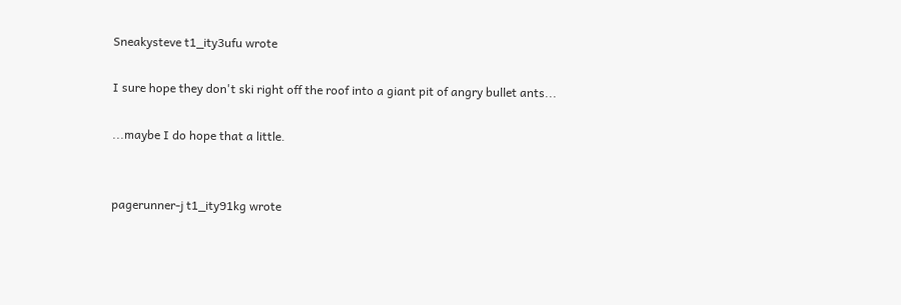Sneakysteve t1_ity3ufu wrote

I sure hope they don't ski right off the roof into a giant pit of angry bullet ants...

...maybe I do hope that a little.


pagerunner-j t1_ity91kg wrote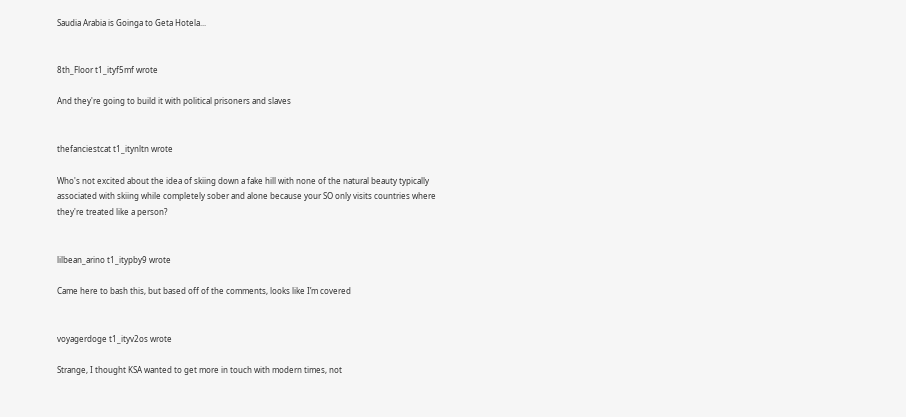Saudia Arabia is Goinga to Geta Hotela...


8th_Floor t1_ityf5mf wrote

And they're going to build it with political prisoners and slaves


thefanciestcat t1_itynltn wrote

Who's not excited about the idea of skiing down a fake hill with none of the natural beauty typically associated with skiing while completely sober and alone because your SO only visits countries where they're treated like a person?


lilbean_arino t1_itypby9 wrote

Came here to bash this, but based off of the comments, looks like I’m covered


voyagerdoge t1_ityv2os wrote

Strange, I thought KSA wanted to get more in touch with modern times, not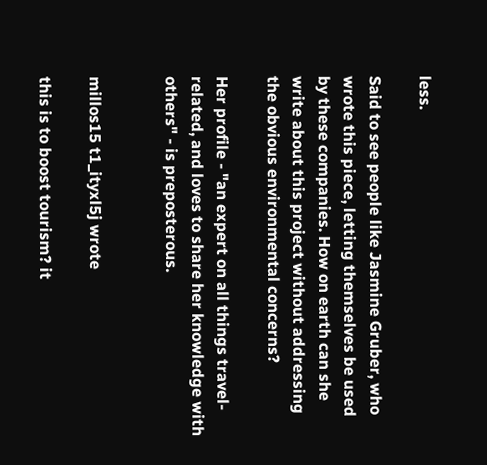less.

Said to see people like Jasmine Gruber, who wrote this piece, letting themselves be used by these companies. How on earth can she write about this project without addressing the obvious environmental concerns?

Her profile - "an expert on all things travel-related, and loves to share her knowledge with others" - is preposterous.


millos15 t1_ityxl5j wrote

this is to boost tourism? it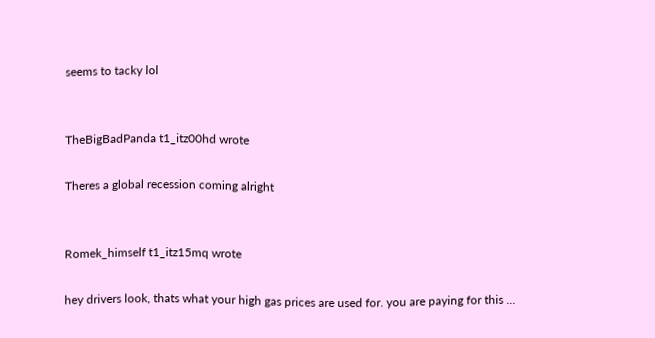seems to tacky lol


TheBigBadPanda t1_itz00hd wrote

Theres a global recession coming alright


Romek_himself t1_itz15mq wrote

hey drivers look, thats what your high gas prices are used for. you are paying for this ...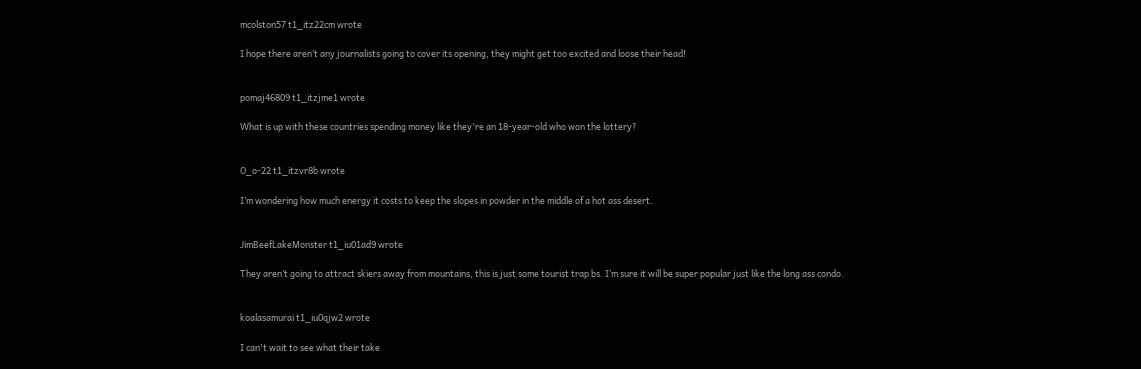mcolston57 t1_itz22cm wrote

I hope there aren’t any journalists going to cover its opening, they might get too excited and loose their head!


pomaj46809 t1_itzjme1 wrote

What is up with these countries spending money like they're an 18-year-old who won the lottery?


O_o-22 t1_itzvr8b wrote

I’m wondering how much energy it costs to keep the slopes in powder in the middle of a hot ass desert.


JimBeefLakeMonster t1_iu01ad9 wrote

They aren’t going to attract skiers away from mountains, this is just some tourist trap bs. I’m sure it will be super popular just like the long ass condo.


koalasamurai t1_iu0qjw2 wrote

I can't wait to see what their take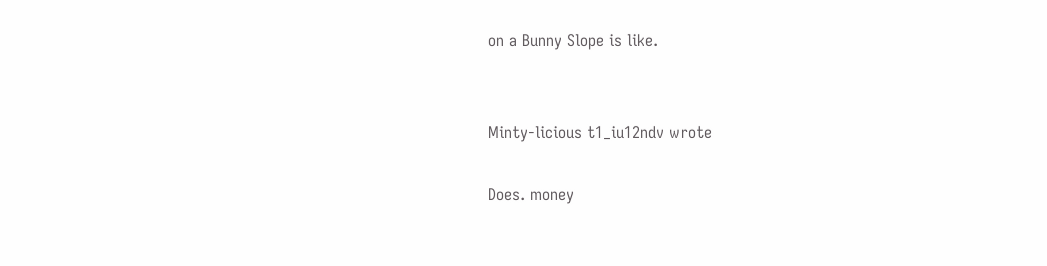on a Bunny Slope is like.


Minty-licious t1_iu12ndv wrote

Does. money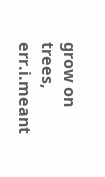grow on trees, err.i.meant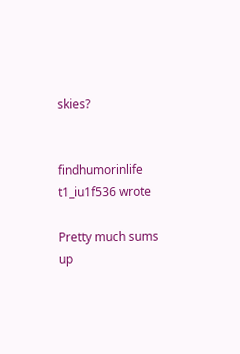skies?


findhumorinlife t1_iu1f536 wrote

Pretty much sums up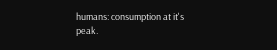humans: consumption at it's peak.